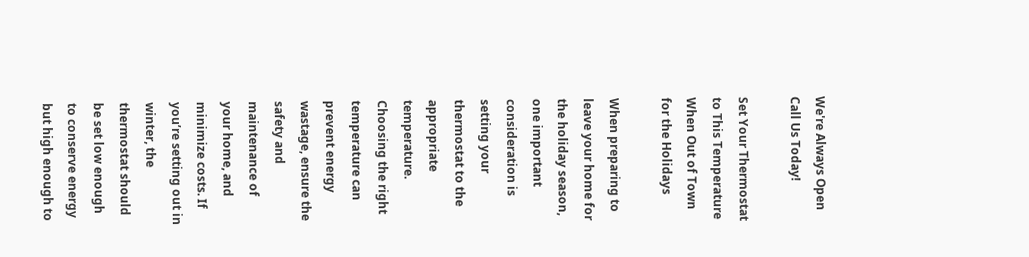We're Always Open Call Us Today!

Set Your Thermostat to This Temperature When Out of Town for the Holidays

When preparing to leave your home for the holiday season, one important consideration is setting your thermostat to the appropriate temperature. Choosing the right temperature can prevent energy wastage, ensure the safety and maintenance of your home, and minimize costs. If you’re setting out in winter, the thermostat should be set low enough to conserve energy but high enough to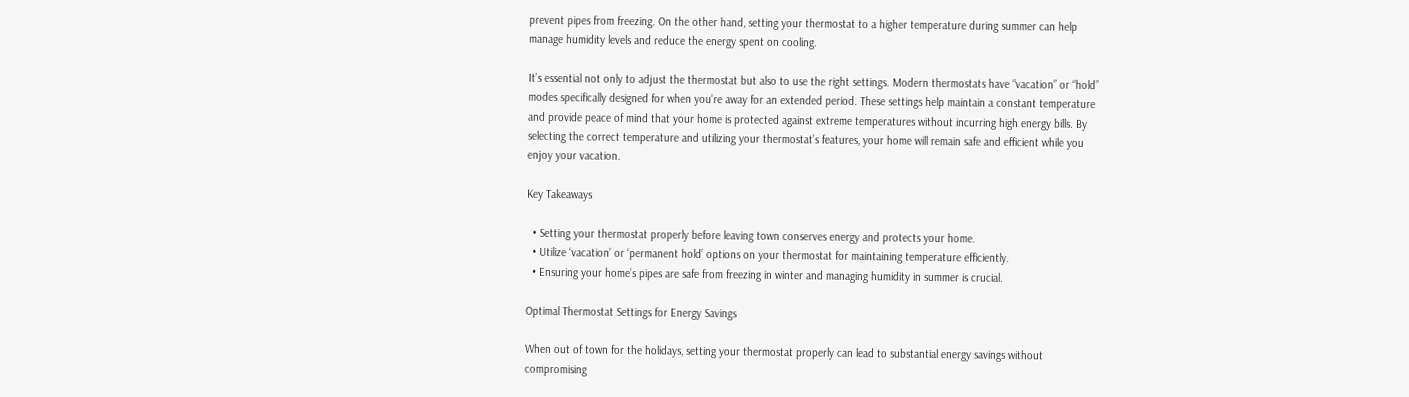prevent pipes from freezing. On the other hand, setting your thermostat to a higher temperature during summer can help manage humidity levels and reduce the energy spent on cooling.

It’s essential not only to adjust the thermostat but also to use the right settings. Modern thermostats have “vacation” or “hold” modes specifically designed for when you’re away for an extended period. These settings help maintain a constant temperature and provide peace of mind that your home is protected against extreme temperatures without incurring high energy bills. By selecting the correct temperature and utilizing your thermostat’s features, your home will remain safe and efficient while you enjoy your vacation.

Key Takeaways

  • Setting your thermostat properly before leaving town conserves energy and protects your home.
  • Utilize ‘vacation’ or ‘permanent hold’ options on your thermostat for maintaining temperature efficiently.
  • Ensuring your home’s pipes are safe from freezing in winter and managing humidity in summer is crucial.

Optimal Thermostat Settings for Energy Savings

When out of town for the holidays, setting your thermostat properly can lead to substantial energy savings without compromising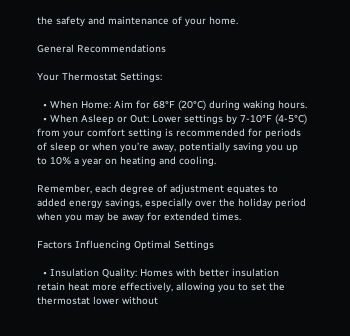the safety and maintenance of your home.

General Recommendations

Your Thermostat Settings:

  • When Home: Aim for 68°F (20°C) during waking hours.
  • When Asleep or Out: Lower settings by 7-10°F (4-5°C) from your comfort setting is recommended for periods of sleep or when you’re away, potentially saving you up to 10% a year on heating and cooling.

Remember, each degree of adjustment equates to added energy savings, especially over the holiday period when you may be away for extended times.

Factors Influencing Optimal Settings

  • Insulation Quality: Homes with better insulation retain heat more effectively, allowing you to set the thermostat lower without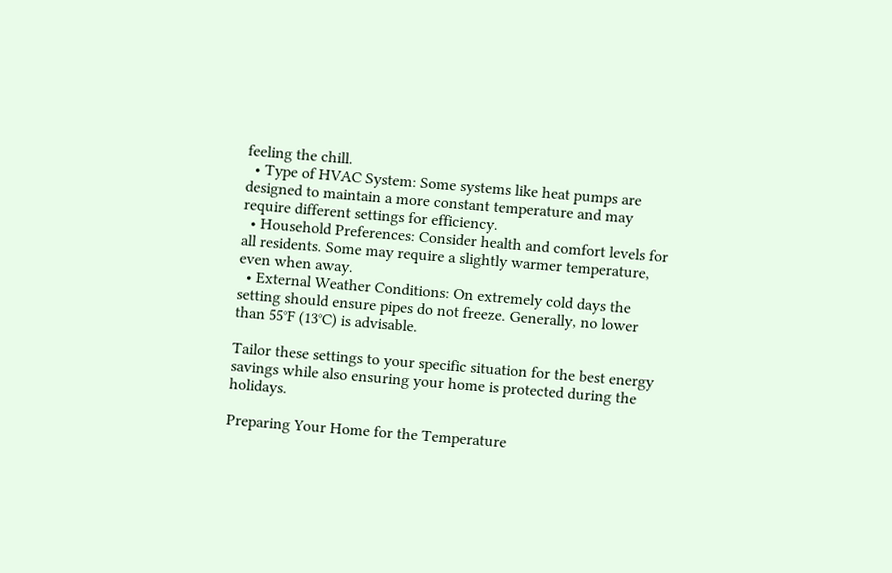feeling the chill.
  • Type of HVAC System: Some systems like heat pumps are designed to maintain a more constant temperature and may require different settings for efficiency.
  • Household Preferences: Consider health and comfort levels for all residents. Some may require a slightly warmer temperature, even when away.
  • External Weather Conditions: On extremely cold days the setting should ensure pipes do not freeze. Generally, no lower than 55°F (13°C) is advisable.

Tailor these settings to your specific situation for the best energy savings while also ensuring your home is protected during the holidays.

Preparing Your Home for the Temperature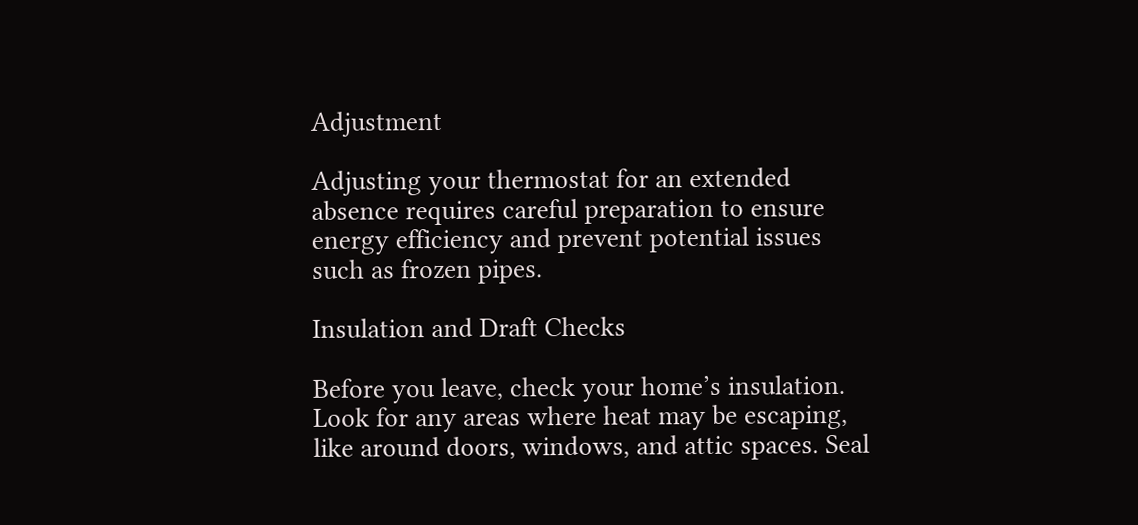Adjustment

Adjusting your thermostat for an extended absence requires careful preparation to ensure energy efficiency and prevent potential issues such as frozen pipes.

Insulation and Draft Checks

Before you leave, check your home’s insulation. Look for any areas where heat may be escaping, like around doors, windows, and attic spaces. Seal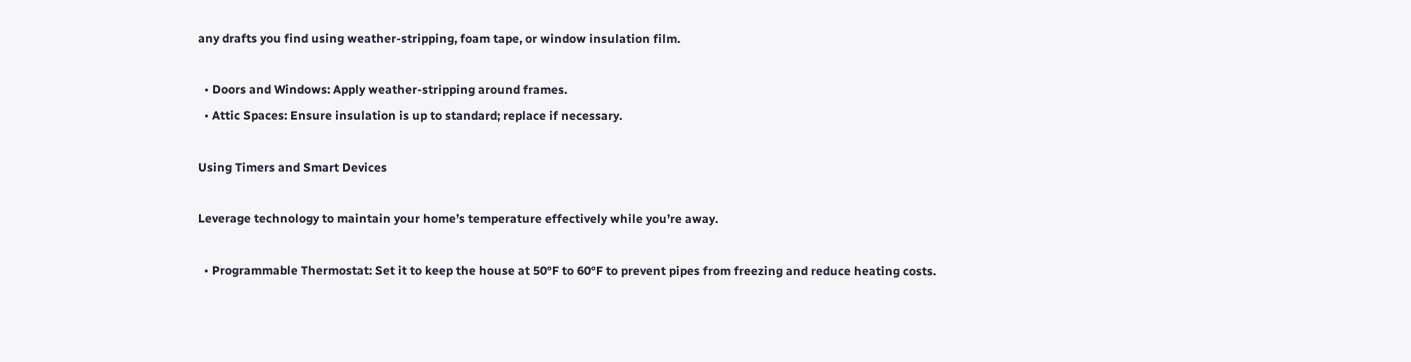any drafts you find using weather-stripping, foam tape, or window insulation film.

  • Doors and Windows: Apply weather-stripping around frames.
  • Attic Spaces: Ensure insulation is up to standard; replace if necessary.

Using Timers and Smart Devices

Leverage technology to maintain your home’s temperature effectively while you’re away.

  • Programmable Thermostat: Set it to keep the house at 50°F to 60°F to prevent pipes from freezing and reduce heating costs.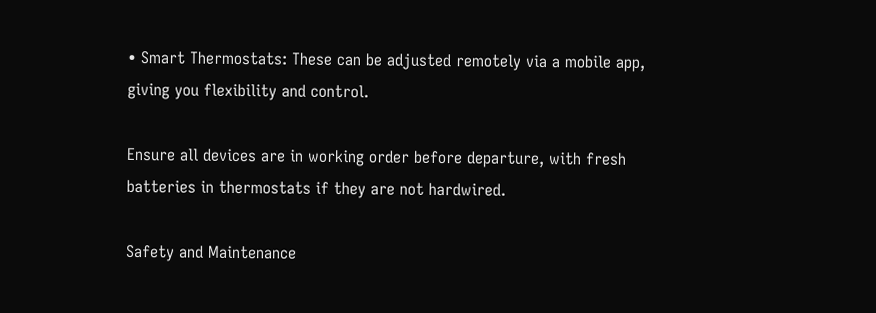• Smart Thermostats: These can be adjusted remotely via a mobile app, giving you flexibility and control.

Ensure all devices are in working order before departure, with fresh batteries in thermostats if they are not hardwired.

Safety and Maintenance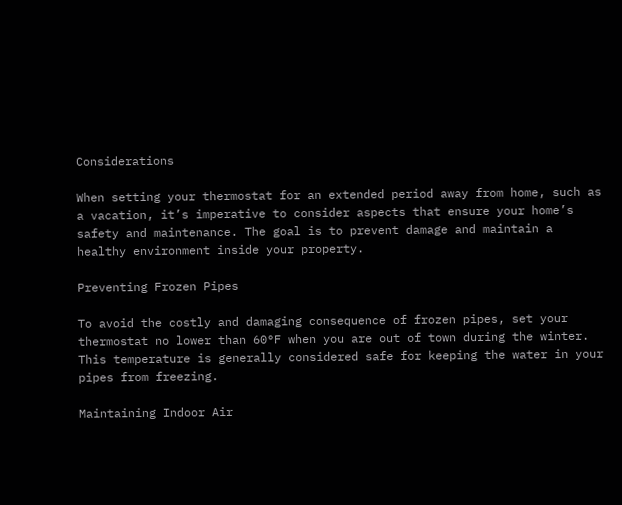Considerations

When setting your thermostat for an extended period away from home, such as a vacation, it’s imperative to consider aspects that ensure your home’s safety and maintenance. The goal is to prevent damage and maintain a healthy environment inside your property.

Preventing Frozen Pipes

To avoid the costly and damaging consequence of frozen pipes, set your thermostat no lower than 60°F when you are out of town during the winter. This temperature is generally considered safe for keeping the water in your pipes from freezing.

Maintaining Indoor Air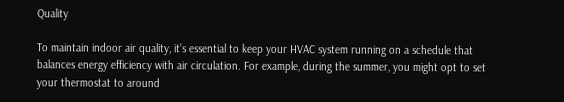Quality

To maintain indoor air quality, it’s essential to keep your HVAC system running on a schedule that balances energy efficiency with air circulation. For example, during the summer, you might opt to set your thermostat to around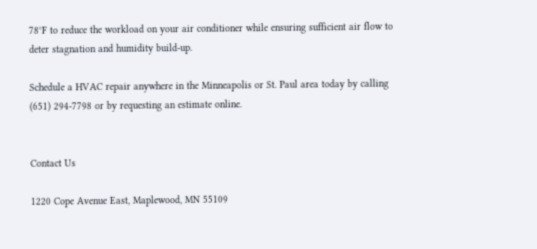78°F to reduce the workload on your air conditioner while ensuring sufficient air flow to deter stagnation and humidity build-up.

Schedule a HVAC repair anywhere in the Minneapolis or St. Paul area today by calling (651) 294-7798 or by requesting an estimate online.


Contact Us

1220 Cope Avenue East, Maplewood, MN 55109